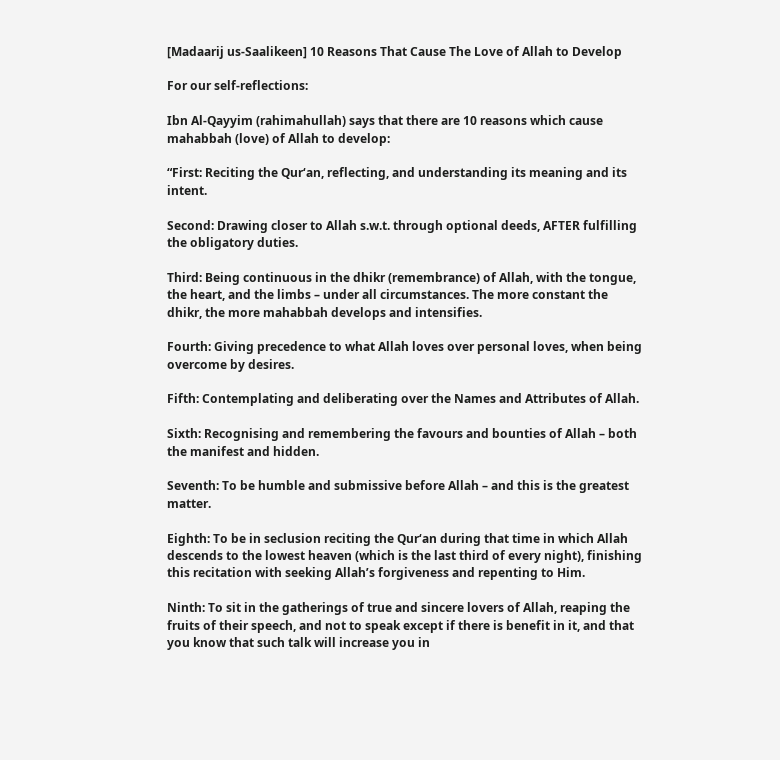[Madaarij us-Saalikeen] 10 Reasons That Cause The Love of Allah to Develop

For our self-reflections:

Ibn Al-Qayyim (rahimahullah) says that there are 10 reasons which cause mahabbah (love) of Allah to develop:

“First: Reciting the Qur‘an, reflecting, and understanding its meaning and its intent.

Second: Drawing closer to Allah s.w.t. through optional deeds, AFTER fulfilling the obligatory duties.

Third: Being continuous in the dhikr (remembrance) of Allah, with the tongue, the heart, and the limbs – under all circumstances. The more constant the dhikr, the more mahabbah develops and intensifies.

Fourth: Giving precedence to what Allah loves over personal loves, when being overcome by desires.

Fifth: Contemplating and deliberating over the Names and Attributes of Allah.

Sixth: Recognising and remembering the favours and bounties of Allah – both the manifest and hidden.

Seventh: To be humble and submissive before Allah – and this is the greatest matter.

Eighth: To be in seclusion reciting the Qur‘an during that time in which Allah descends to the lowest heaven (which is the last third of every night), finishing this recitation with seeking Allah’s forgiveness and repenting to Him.

Ninth: To sit in the gatherings of true and sincere lovers of Allah, reaping the fruits of their speech, and not to speak except if there is benefit in it, and that you know that such talk will increase you in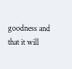goodness and that it will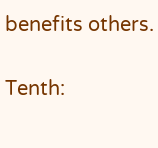benefits others.

Tenth: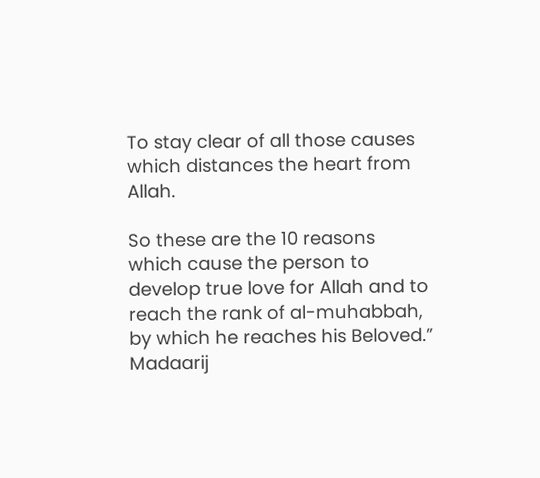To stay clear of all those causes which distances the heart from Allah.

So these are the 10 reasons which cause the person to develop true love for Allah and to reach the rank of al-muhabbah, by which he reaches his Beloved.”
Madaarij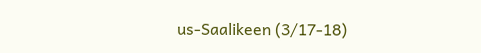us-Saalikeen (3/17-18)